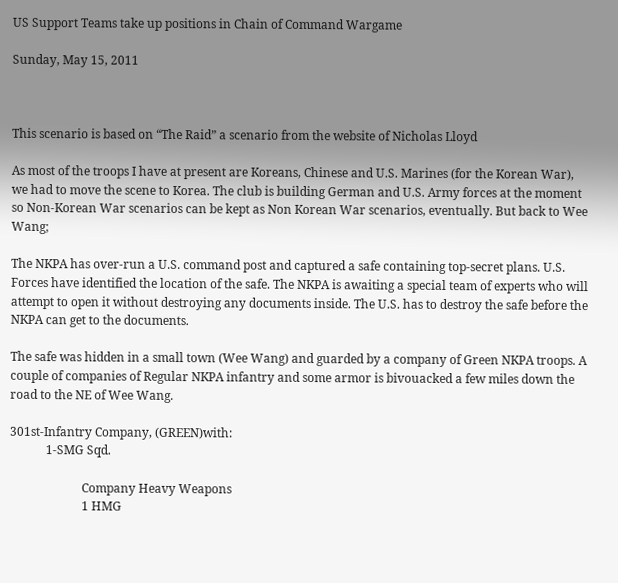US Support Teams take up positions in Chain of Command Wargame

Sunday, May 15, 2011



This scenario is based on “The Raid” a scenario from the website of Nicholas Lloyd

As most of the troops I have at present are Koreans, Chinese and U.S. Marines (for the Korean War), we had to move the scene to Korea. The club is building German and U.S. Army forces at the moment so Non-Korean War scenarios can be kept as Non Korean War scenarios, eventually. But back to Wee Wang;

The NKPA has over-run a U.S. command post and captured a safe containing top-secret plans. U.S. Forces have identified the location of the safe. The NKPA is awaiting a special team of experts who will attempt to open it without destroying any documents inside. The U.S. has to destroy the safe before the NKPA can get to the documents.

The safe was hidden in a small town (Wee Wang) and guarded by a company of Green NKPA troops. A couple of companies of Regular NKPA infantry and some armor is bivouacked a few miles down the road to the NE of Wee Wang.

301st-Infantry Company, (GREEN)with:
            1-SMG Sqd.

                        Company Heavy Weapons
                        1 HMG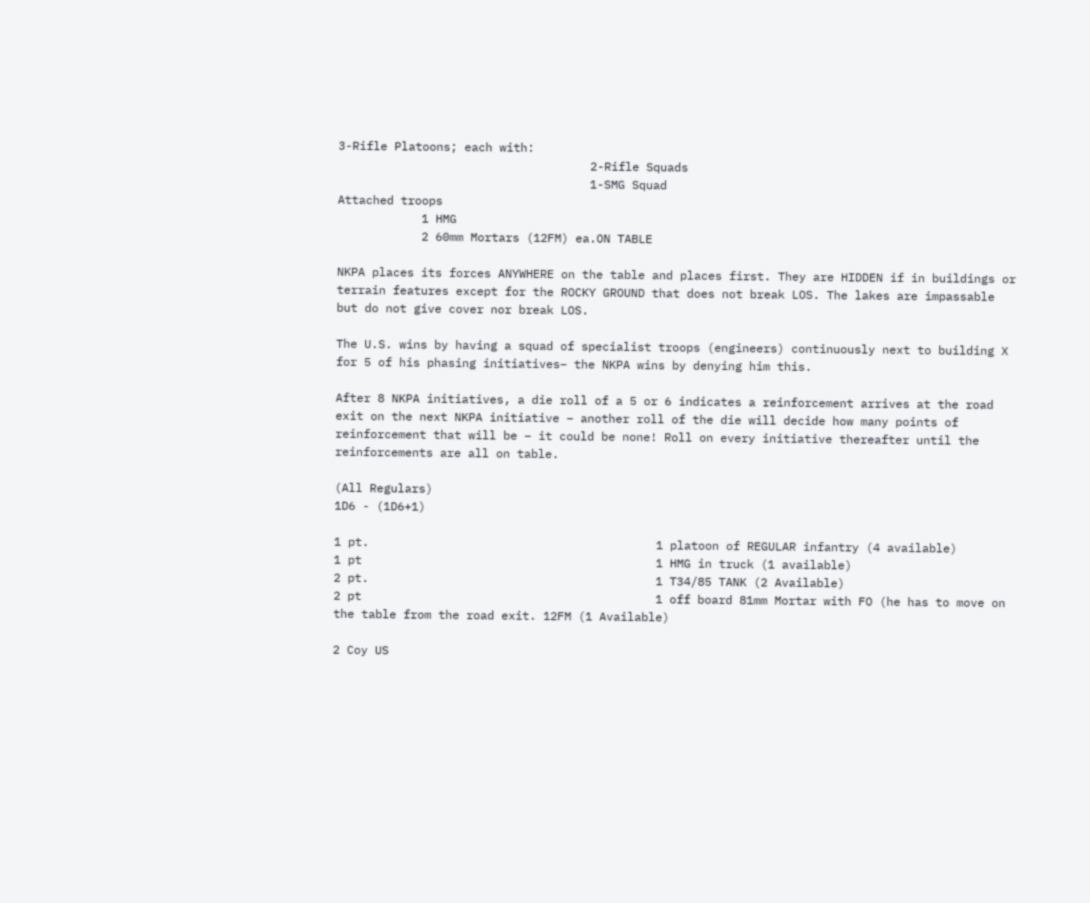3-Rifle Platoons; each with:
                                    2-Rifle Squads
                                    1-SMG Squad
Attached troops
            1 HMG
            2 60mm Mortars (12FM) ea.ON TABLE

NKPA places its forces ANYWHERE on the table and places first. They are HIDDEN if in buildings or terrain features except for the ROCKY GROUND that does not break LOS. The lakes are impassable but do not give cover nor break LOS.

The U.S. wins by having a squad of specialist troops (engineers) continuously next to building X for 5 of his phasing initiatives– the NKPA wins by denying him this.

After 8 NKPA initiatives, a die roll of a 5 or 6 indicates a reinforcement arrives at the road exit on the next NKPA initiative – another roll of the die will decide how many points of reinforcement that will be – it could be none! Roll on every initiative thereafter until the reinforcements are all on table.

(All Regulars)
1D6 - (1D6+1)

1 pt.                                         1 platoon of REGULAR infantry (4 available)
1 pt                                          1 HMG in truck (1 available)
2 pt.                                         1 T34/85 TANK (2 Available)
2 pt                                          1 off board 81mm Mortar with FO (he has to move on the table from the road exit. 12FM (1 Available)

2 Coy US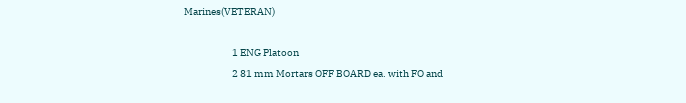Marines(VETERAN)

                        1 ENG Platoon
                        2 81 mm Mortars OFF BOARD ea. with FO and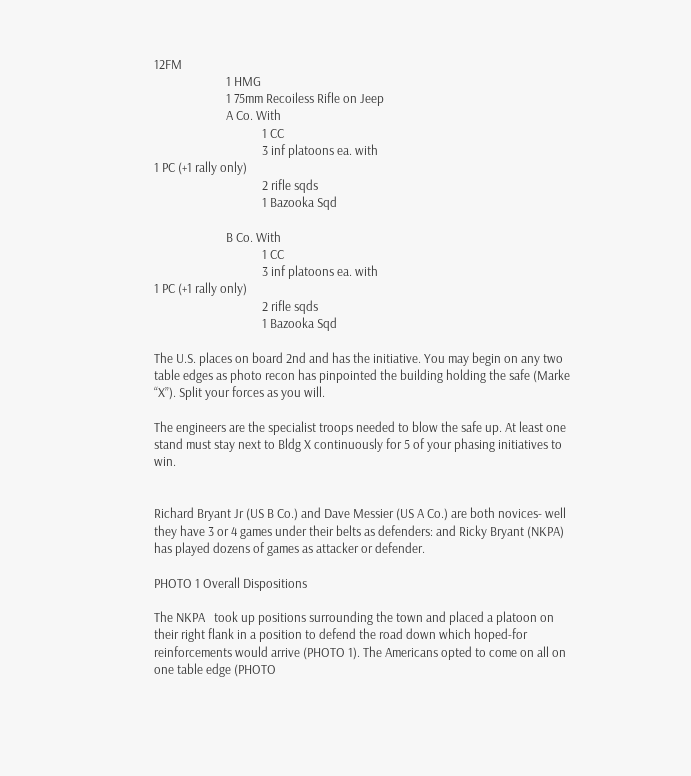12FM
                        1 HMG
                        1 75mm Recoiless Rifle on Jeep
                        A Co. With
                                    1 CC
                                    3 inf platoons ea. with                                                                                                               1 PC (+1 rally only)
                                    2 rifle sqds
                                    1 Bazooka Sqd

                        B Co. With
                                    1 CC
                                    3 inf platoons ea. with                                                                                                               1 PC (+1 rally only)
                                    2 rifle sqds
                                    1 Bazooka Sqd

The U.S. places on board 2nd and has the initiative. You may begin on any two table edges as photo recon has pinpointed the building holding the safe (Marke “X”). Split your forces as you will.

The engineers are the specialist troops needed to blow the safe up. At least one stand must stay next to Bldg X continuously for 5 of your phasing initiatives to win.


Richard Bryant Jr (US B Co.) and Dave Messier (US A Co.) are both novices- well they have 3 or 4 games under their belts as defenders: and Ricky Bryant (NKPA) has played dozens of games as attacker or defender.

PHOTO 1 Overall Dispositions

The NKPA   took up positions surrounding the town and placed a platoon on their right flank in a position to defend the road down which hoped-for reinforcements would arrive (PHOTO 1). The Americans opted to come on all on one table edge (PHOTO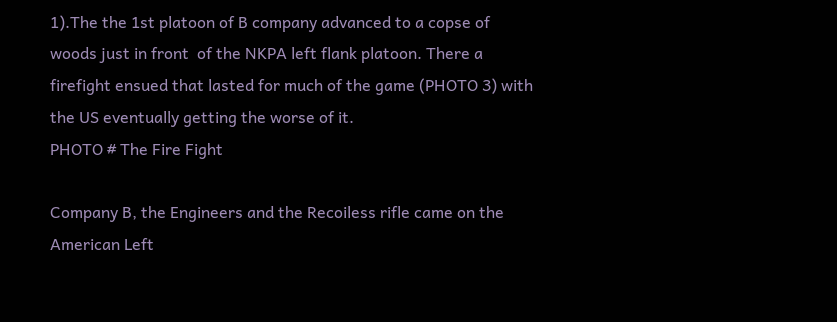1).The the 1st platoon of B company advanced to a copse of woods just in front  of the NKPA left flank platoon. There a firefight ensued that lasted for much of the game (PHOTO 3) with the US eventually getting the worse of it.
PHOTO # The Fire Fight

Company B, the Engineers and the Recoiless rifle came on the American Left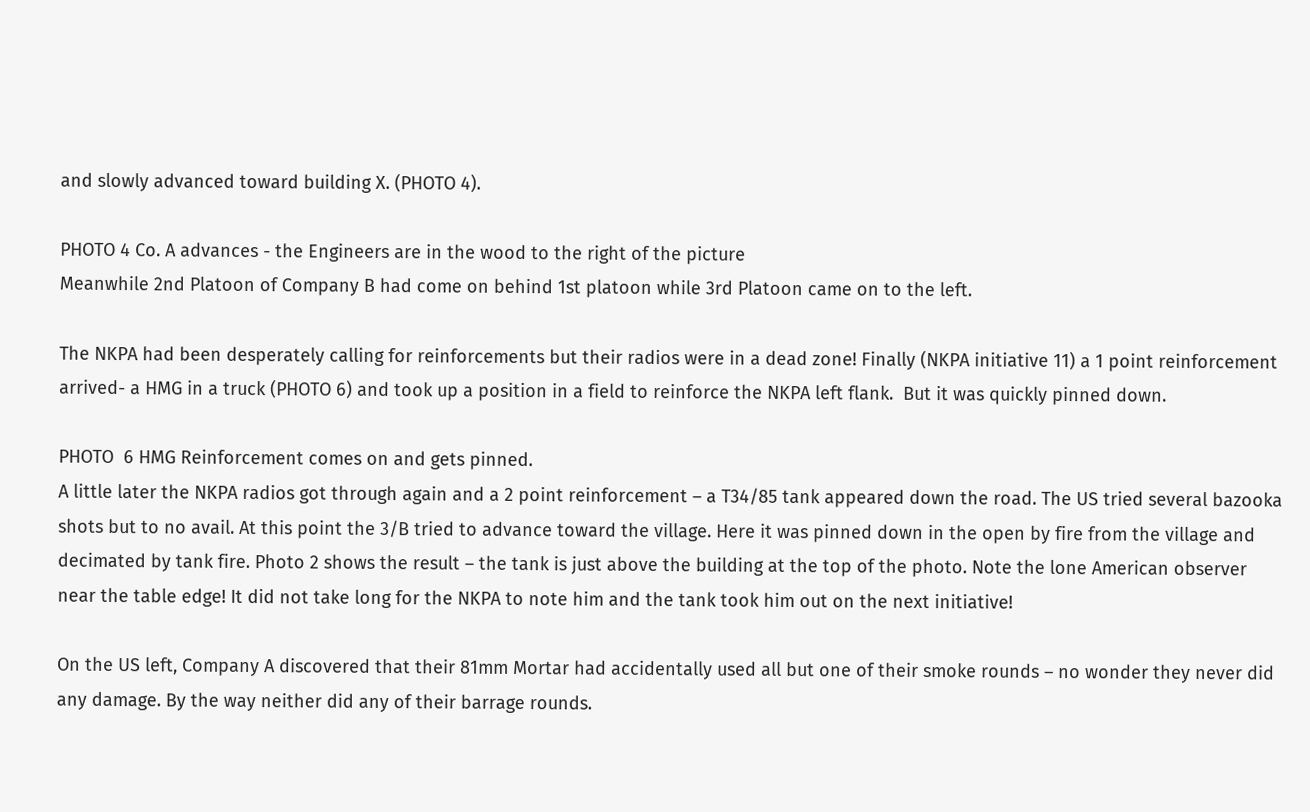and slowly advanced toward building X. (PHOTO 4).

PHOTO 4 Co. A advances - the Engineers are in the wood to the right of the picture
Meanwhile 2nd Platoon of Company B had come on behind 1st platoon while 3rd Platoon came on to the left.

The NKPA had been desperately calling for reinforcements but their radios were in a dead zone! Finally (NKPA initiative 11) a 1 point reinforcement arrived- a HMG in a truck (PHOTO 6) and took up a position in a field to reinforce the NKPA left flank.  But it was quickly pinned down.

PHOTO  6 HMG Reinforcement comes on and gets pinned.
A little later the NKPA radios got through again and a 2 point reinforcement – a T34/85 tank appeared down the road. The US tried several bazooka shots but to no avail. At this point the 3/B tried to advance toward the village. Here it was pinned down in the open by fire from the village and decimated by tank fire. Photo 2 shows the result – the tank is just above the building at the top of the photo. Note the lone American observer near the table edge! It did not take long for the NKPA to note him and the tank took him out on the next initiative!

On the US left, Company A discovered that their 81mm Mortar had accidentally used all but one of their smoke rounds – no wonder they never did any damage. By the way neither did any of their barrage rounds.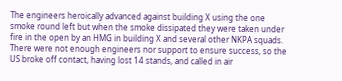The engineers heroically advanced against building X using the one smoke round left but when the smoke dissipated they were taken under fire in the open by an HMG in building X and several other NKPA squads. There were not enough engineers nor support to ensure success, so the US broke off contact, having lost 14 stands, and called in air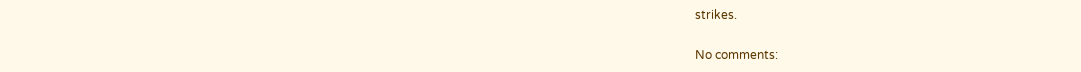strikes.

No comments: